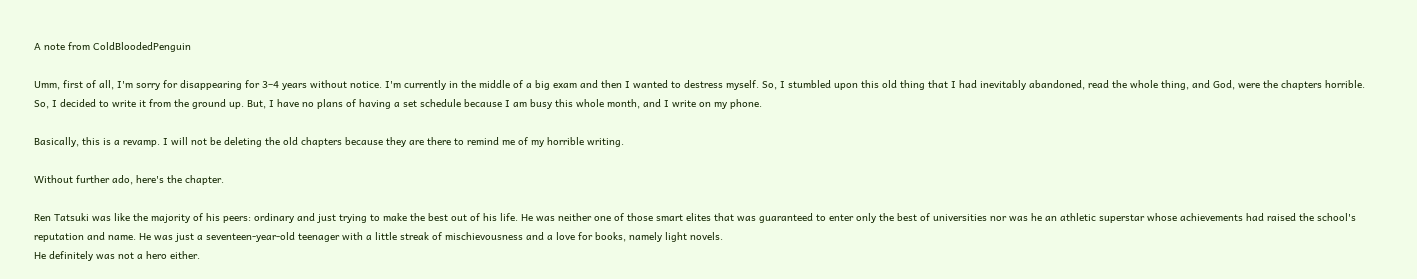A note from ColdBloodedPenguin

Umm, first of all, I'm sorry for disappearing for 3–4 years without notice. I'm currently in the middle of a big exam and then I wanted to destress myself. So, I stumbled upon this old thing that I had inevitably abandoned, read the whole thing, and God, were the chapters horrible. So, I decided to write it from the ground up. But, I have no plans of having a set schedule because I am busy this whole month, and I write on my phone.

Basically, this is a revamp. I will not be deleting the old chapters because they are there to remind me of my horrible writing.

Without further ado, here's the chapter.

Ren Tatsuki was like the majority of his peers: ordinary and just trying to make the best out of his life. He was neither one of those smart elites that was guaranteed to enter only the best of universities nor was he an athletic superstar whose achievements had raised the school's reputation and name. He was just a seventeen-year-old teenager with a little streak of mischievousness and a love for books, namely light novels.
He definitely was not a hero either.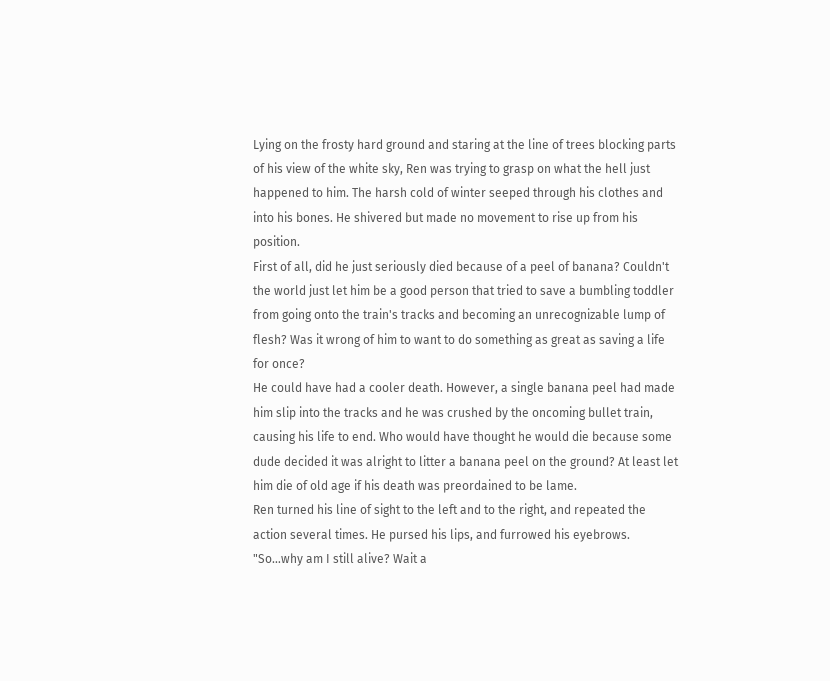Lying on the frosty hard ground and staring at the line of trees blocking parts of his view of the white sky, Ren was trying to grasp on what the hell just happened to him. The harsh cold of winter seeped through his clothes and into his bones. He shivered but made no movement to rise up from his position.
First of all, did he just seriously died because of a peel of banana? Couldn't the world just let him be a good person that tried to save a bumbling toddler from going onto the train's tracks and becoming an unrecognizable lump of flesh? Was it wrong of him to want to do something as great as saving a life for once?
He could have had a cooler death. However, a single banana peel had made him slip into the tracks and he was crushed by the oncoming bullet train, causing his life to end. Who would have thought he would die because some dude decided it was alright to litter a banana peel on the ground? At least let him die of old age if his death was preordained to be lame.
Ren turned his line of sight to the left and to the right, and repeated the action several times. He pursed his lips, and furrowed his eyebrows. "So…why am I still alive? Wait a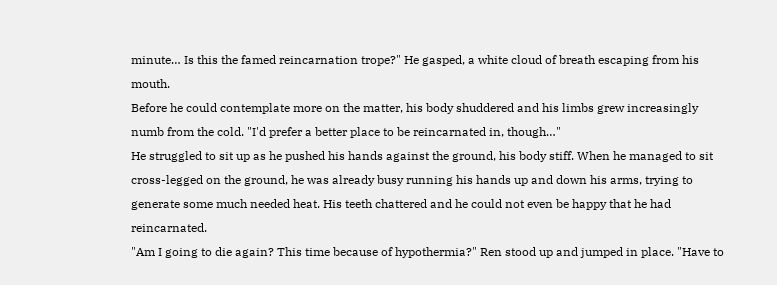minute… Is this the famed reincarnation trope?" He gasped, a white cloud of breath escaping from his mouth.
Before he could contemplate more on the matter, his body shuddered and his limbs grew increasingly numb from the cold. "I'd prefer a better place to be reincarnated in, though…"
He struggled to sit up as he pushed his hands against the ground, his body stiff. When he managed to sit cross-legged on the ground, he was already busy running his hands up and down his arms, trying to generate some much needed heat. His teeth chattered and he could not even be happy that he had reincarnated.
"Am I going to die again? This time because of hypothermia?" Ren stood up and jumped in place. "Have to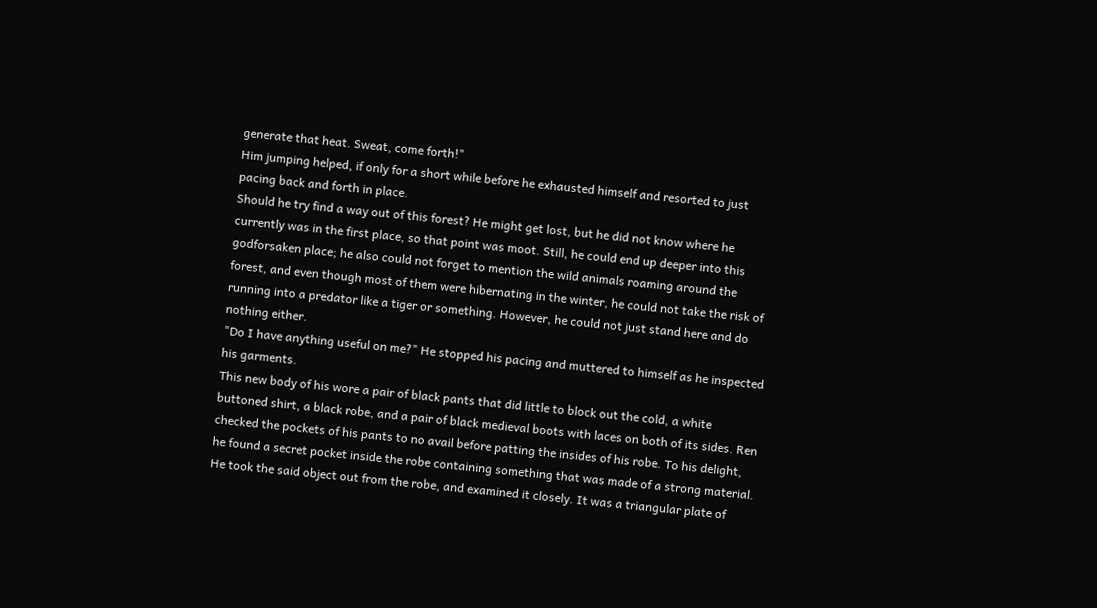generate that heat. Sweat, come forth!"
Him jumping helped, if only for a short while before he exhausted himself and resorted to just pacing back and forth in place.
Should he try find a way out of this forest? He might get lost, but he did not know where he currently was in the first place, so that point was moot. Still, he could end up deeper into this godforsaken place; he also could not forget to mention the wild animals roaming around the forest, and even though most of them were hibernating in the winter, he could not take the risk of running into a predator like a tiger or something. However, he could not just stand here and do nothing either.
"Do I have anything useful on me?" He stopped his pacing and muttered to himself as he inspected his garments.
This new body of his wore a pair of black pants that did little to block out the cold, a white buttoned shirt, a black robe, and a pair of black medieval boots with laces on both of its sides. Ren checked the pockets of his pants to no avail before patting the insides of his robe. To his delight, he found a secret pocket inside the robe containing something that was made of a strong material.
He took the said object out from the robe, and examined it closely. It was a triangular plate of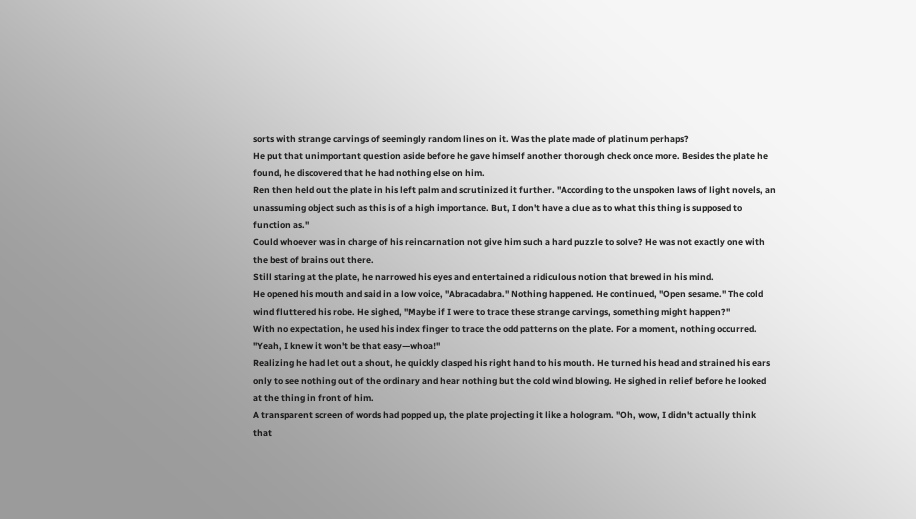sorts with strange carvings of seemingly random lines on it. Was the plate made of platinum perhaps?
He put that unimportant question aside before he gave himself another thorough check once more. Besides the plate he found, he discovered that he had nothing else on him.
Ren then held out the plate in his left palm and scrutinized it further. "According to the unspoken laws of light novels, an unassuming object such as this is of a high importance. But, I don't have a clue as to what this thing is supposed to function as."
Could whoever was in charge of his reincarnation not give him such a hard puzzle to solve? He was not exactly one with the best of brains out there.
Still staring at the plate, he narrowed his eyes and entertained a ridiculous notion that brewed in his mind.
He opened his mouth and said in a low voice, "Abracadabra." Nothing happened. He continued, "Open sesame." The cold wind fluttered his robe. He sighed, "Maybe if I were to trace these strange carvings, something might happen?"
With no expectation, he used his index finger to trace the odd patterns on the plate. For a moment, nothing occurred. "Yeah, I knew it won't be that easy—whoa!"
Realizing he had let out a shout, he quickly clasped his right hand to his mouth. He turned his head and strained his ears only to see nothing out of the ordinary and hear nothing but the cold wind blowing. He sighed in relief before he looked at the thing in front of him.
A transparent screen of words had popped up, the plate projecting it like a hologram. "Oh, wow, I didn't actually think that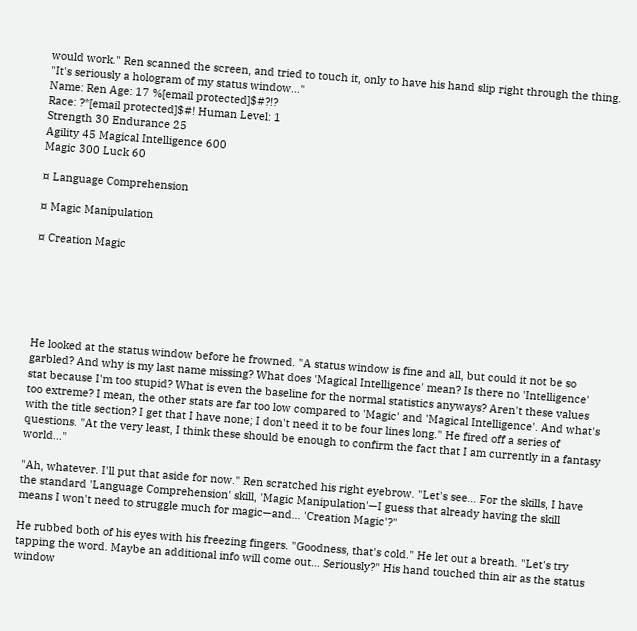would work." Ren scanned the screen, and tried to touch it, only to have his hand slip right through the thing. "It's seriously a hologram of my status window…"
Name: Ren Age: 17 %[email protected]$#?!?
Race: ?*[email protected]$#! Human Level: 1
Strength 30 Endurance 25
Agility 45 Magical Intelligence 600
Magic 300 Luck 60

¤ Language Comprehension

¤ Magic Manipulation

¤ Creation Magic






He looked at the status window before he frowned. "A status window is fine and all, but could it not be so garbled? And why is my last name missing? What does 'Magical Intelligence' mean? Is there no 'Intelligence' stat because I'm too stupid? What is even the baseline for the normal statistics anyways? Aren't these values too extreme? I mean, the other stats are far too low compared to 'Magic' and 'Magical Intelligence'. And what's with the title section? I get that I have none; I don't need it to be four lines long." He fired off a series of questions. "At the very least, I think these should be enough to confirm the fact that I am currently in a fantasy world..."

"Ah, whatever. I'll put that aside for now." Ren scratched his right eyebrow. "Let's see… For the skills, I have the standard 'Language Comprehension' skill, 'Magic Manipulation'—I guess that already having the skill means I won't need to struggle much for magic—and… 'Creation Magic'?"

He rubbed both of his eyes with his freezing fingers. "Goodness, that's cold." He let out a breath. "Let's try tapping the word. Maybe an additional info will come out… Seriously?" His hand touched thin air as the status window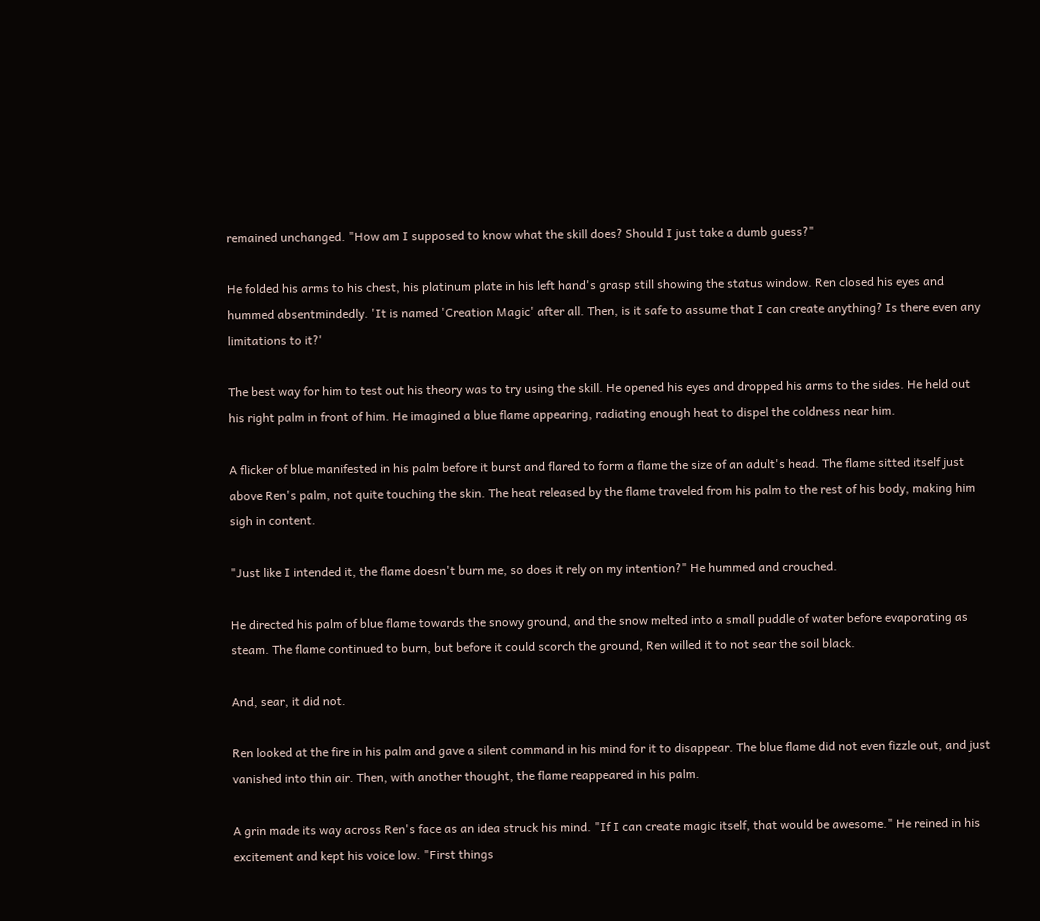remained unchanged. "How am I supposed to know what the skill does? Should I just take a dumb guess?"

He folded his arms to his chest, his platinum plate in his left hand's grasp still showing the status window. Ren closed his eyes and hummed absentmindedly. 'It is named 'Creation Magic' after all. Then, is it safe to assume that I can create anything? Is there even any limitations to it?'

The best way for him to test out his theory was to try using the skill. He opened his eyes and dropped his arms to the sides. He held out his right palm in front of him. He imagined a blue flame appearing, radiating enough heat to dispel the coldness near him.

A flicker of blue manifested in his palm before it burst and flared to form a flame the size of an adult's head. The flame sitted itself just above Ren's palm, not quite touching the skin. The heat released by the flame traveled from his palm to the rest of his body, making him sigh in content.

"Just like I intended it, the flame doesn't burn me, so does it rely on my intention?" He hummed and crouched.

He directed his palm of blue flame towards the snowy ground, and the snow melted into a small puddle of water before evaporating as steam. The flame continued to burn, but before it could scorch the ground, Ren willed it to not sear the soil black.

And, sear, it did not.

Ren looked at the fire in his palm and gave a silent command in his mind for it to disappear. The blue flame did not even fizzle out, and just vanished into thin air. Then, with another thought, the flame reappeared in his palm.

A grin made its way across Ren's face as an idea struck his mind. "If I can create magic itself, that would be awesome." He reined in his excitement and kept his voice low. "First things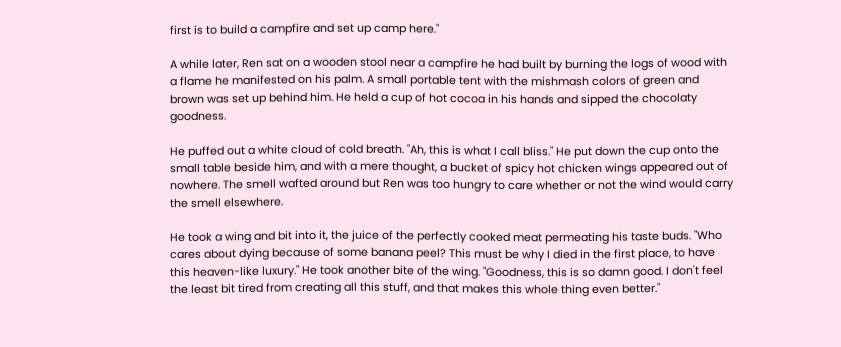first is to build a campfire and set up camp here."

A while later, Ren sat on a wooden stool near a campfire he had built by burning the logs of wood with a flame he manifested on his palm. A small portable tent with the mishmash colors of green and brown was set up behind him. He held a cup of hot cocoa in his hands and sipped the chocolaty goodness.

He puffed out a white cloud of cold breath. "Ah, this is what I call bliss." He put down the cup onto the small table beside him, and with a mere thought, a bucket of spicy hot chicken wings appeared out of nowhere. The smell wafted around but Ren was too hungry to care whether or not the wind would carry the smell elsewhere.

He took a wing and bit into it, the juice of the perfectly cooked meat permeating his taste buds. "Who cares about dying because of some banana peel? This must be why I died in the first place, to have this heaven-like luxury." He took another bite of the wing. "Goodness, this is so damn good. I don't feel the least bit tired from creating all this stuff, and that makes this whole thing even better."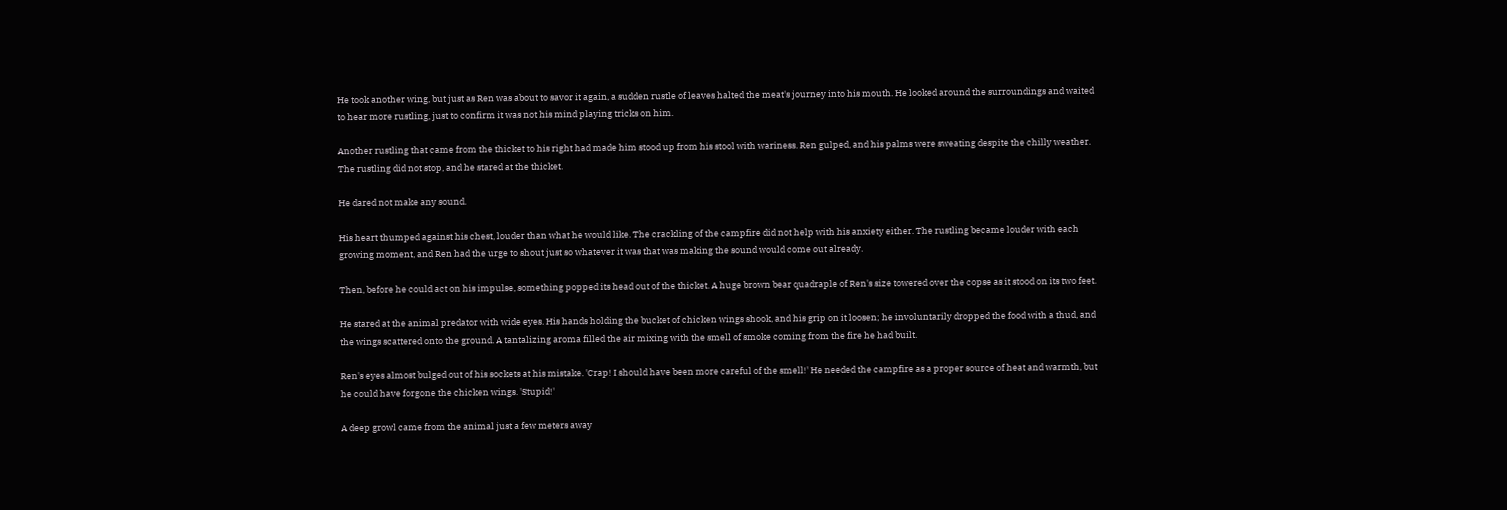He took another wing, but just as Ren was about to savor it again, a sudden rustle of leaves halted the meat's journey into his mouth. He looked around the surroundings and waited to hear more rustling, just to confirm it was not his mind playing tricks on him.

Another rustling that came from the thicket to his right had made him stood up from his stool with wariness. Ren gulped, and his palms were sweating despite the chilly weather. The rustling did not stop, and he stared at the thicket.

He dared not make any sound.

His heart thumped against his chest, louder than what he would like. The crackling of the campfire did not help with his anxiety either. The rustling became louder with each growing moment, and Ren had the urge to shout just so whatever it was that was making the sound would come out already.

Then, before he could act on his impulse, something popped its head out of the thicket. A huge brown bear quadraple of Ren's size towered over the copse as it stood on its two feet.

He stared at the animal predator with wide eyes. His hands holding the bucket of chicken wings shook, and his grip on it loosen; he involuntarily dropped the food with a thud, and the wings scattered onto the ground. A tantalizing aroma filled the air mixing with the smell of smoke coming from the fire he had built.

Ren's eyes almost bulged out of his sockets at his mistake. 'Crap! I should have been more careful of the smell!' He needed the campfire as a proper source of heat and warmth, but he could have forgone the chicken wings. 'Stupid!'

A deep growl came from the animal just a few meters away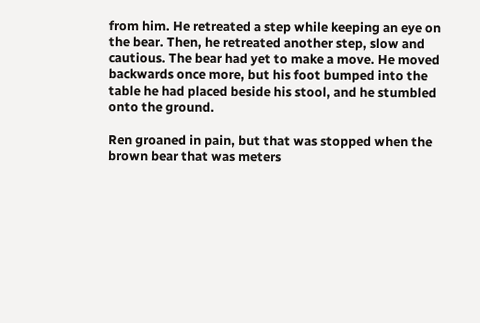from him. He retreated a step while keeping an eye on the bear. Then, he retreated another step, slow and cautious. The bear had yet to make a move. He moved backwards once more, but his foot bumped into the table he had placed beside his stool, and he stumbled onto the ground.

Ren groaned in pain, but that was stopped when the brown bear that was meters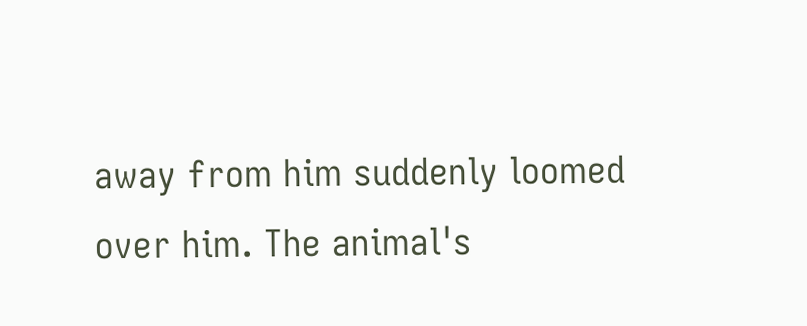away from him suddenly loomed over him. The animal's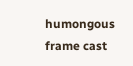humongous frame cast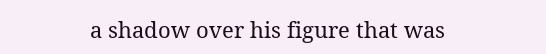a shadow over his figure that was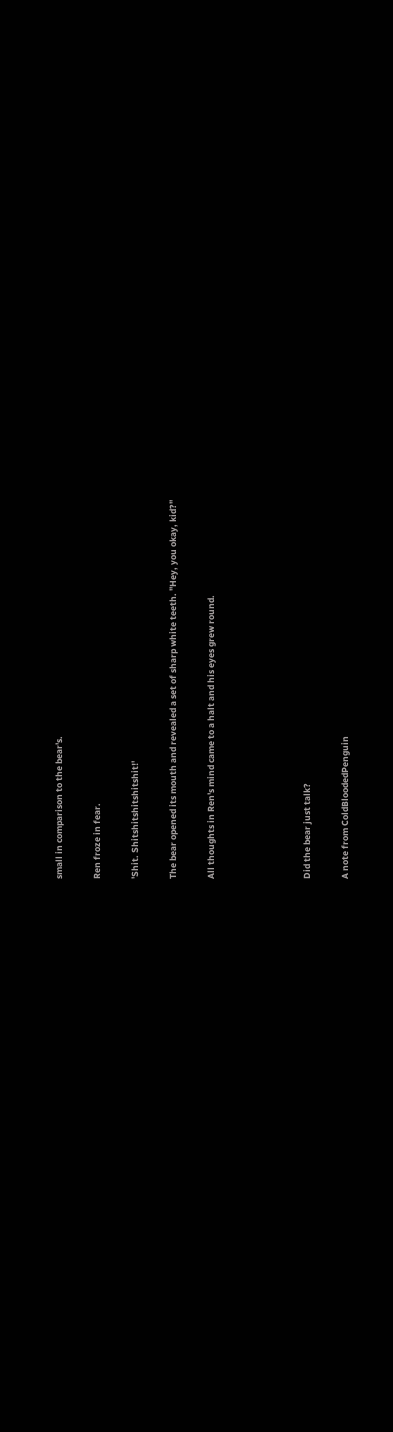small in comparison to the bear's.

Ren froze in fear.

'Shit. Shitshitshitshitshit!'

The bear opened its mouth and revealed a set of sharp white teeth. "Hey, you okay, kid?"

All thoughts in Ren's mind came to a halt and his eyes grew round.




Did the bear just talk?

A note from ColdBloodedPenguin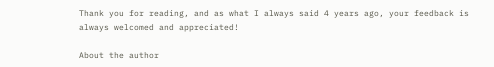Thank you for reading, and as what I always said 4 years ago, your feedback is always welcomed and appreciated!

About the author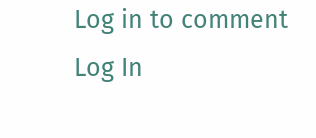Log in to comment
Log In